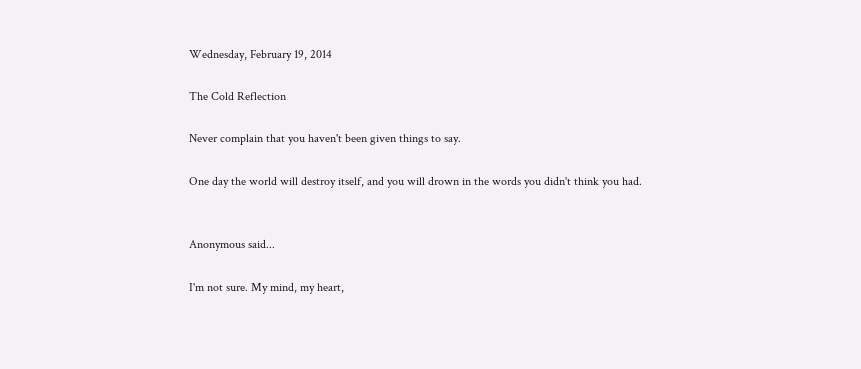Wednesday, February 19, 2014

The Cold Reflection

Never complain that you haven't been given things to say.

One day the world will destroy itself, and you will drown in the words you didn't think you had.


Anonymous said...

I'm not sure. My mind, my heart,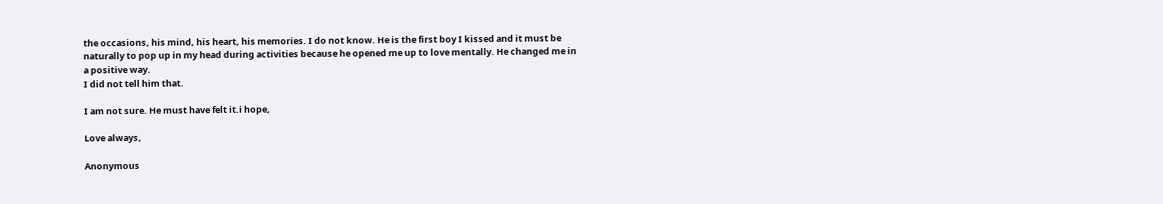the occasions, his mind, his heart, his memories. I do not know. He is the first boy I kissed and it must be naturally to pop up in my head during activities because he opened me up to love mentally. He changed me in a positive way.
I did not tell him that.

I am not sure. He must have felt it.i hope,

Love always,

Anonymous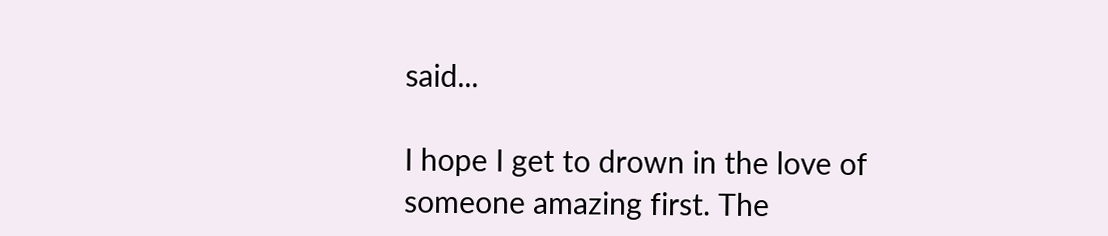said...

I hope I get to drown in the love of someone amazing first. The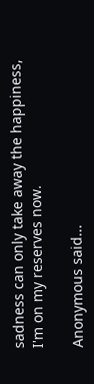sadness can only take away the happiness, I'm on my reserves now.

Anonymous said...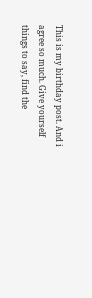This is my birthday post. And i agree so much. Give yourself things to say, find the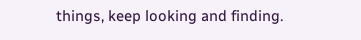things, keep looking and finding.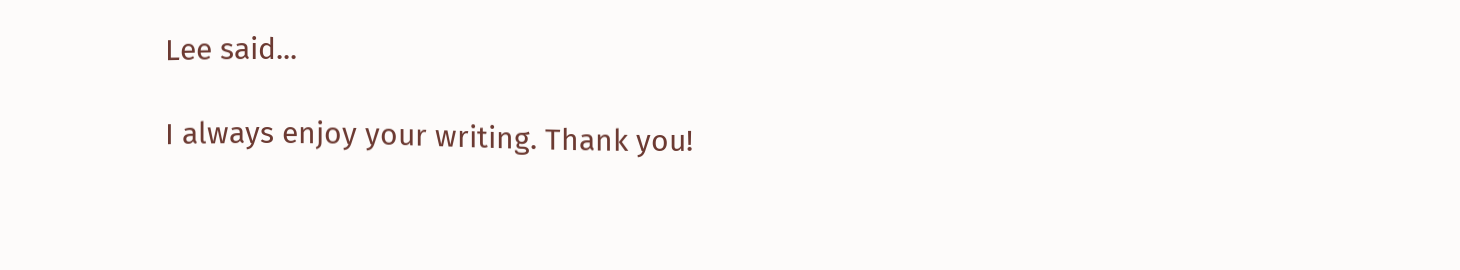Lee said...

I always enjoy your writing. Thank you!